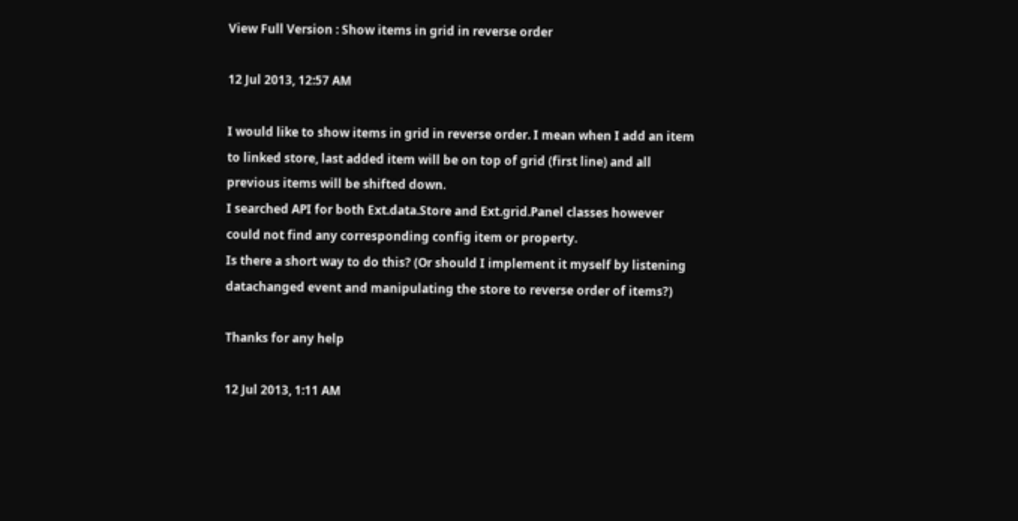View Full Version : Show items in grid in reverse order

12 Jul 2013, 12:57 AM

I would like to show items in grid in reverse order. I mean when I add an item to linked store, last added item will be on top of grid (first line) and all previous items will be shifted down.
I searched API for both Ext.data.Store and Ext.grid.Panel classes however could not find any corresponding config item or property.
Is there a short way to do this? (Or should I implement it myself by listening datachanged event and manipulating the store to reverse order of items?)

Thanks for any help

12 Jul 2013, 1:11 AM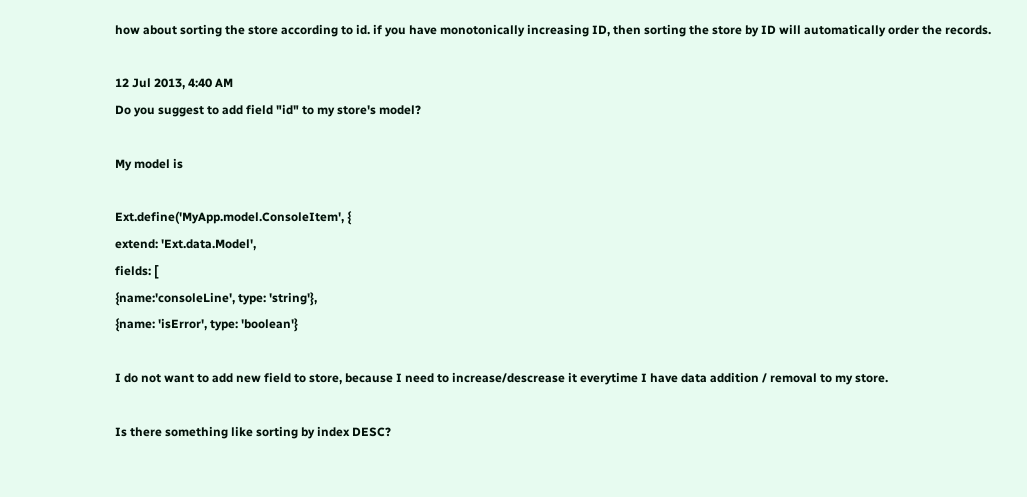how about sorting the store according to id. if you have monotonically increasing ID, then sorting the store by ID will automatically order the records.

12 Jul 2013, 4:40 AM
Do you suggest to add field "id" to my store's model?

My model is

Ext.define('MyApp.model.ConsoleItem', {
extend: 'Ext.data.Model',
fields: [
{name:'consoleLine', type: 'string'},
{name: 'isError', type: 'boolean'}

I do not want to add new field to store, because I need to increase/descrease it everytime I have data addition / removal to my store.

Is there something like sorting by index DESC?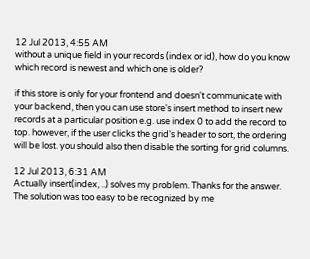12 Jul 2013, 4:55 AM
without a unique field in your records (index or id), how do you know which record is newest and which one is older?

if this store is only for your frontend and doesn't communicate with your backend, then you can use store's insert method to insert new records at a particular position e.g. use index 0 to add the record to top. however, if the user clicks the grid's header to sort, the ordering will be lost. you should also then disable the sorting for grid columns.

12 Jul 2013, 6:31 AM
Actually insert(index, ..) solves my problem. Thanks for the answer.
The solution was too easy to be recognized by me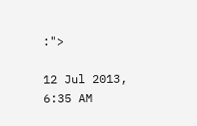:">

12 Jul 2013, 6:35 AM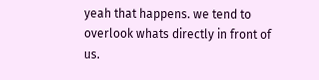yeah that happens. we tend to overlook whats directly in front of us.